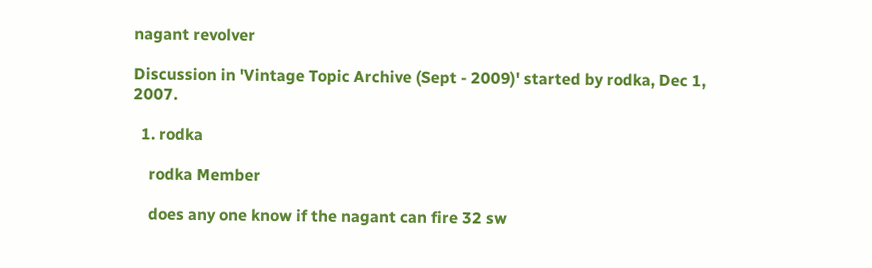nagant revolver

Discussion in 'Vintage Topic Archive (Sept - 2009)' started by rodka, Dec 1, 2007.

  1. rodka

    rodka Member

    does any one know if the nagant can fire 32 sw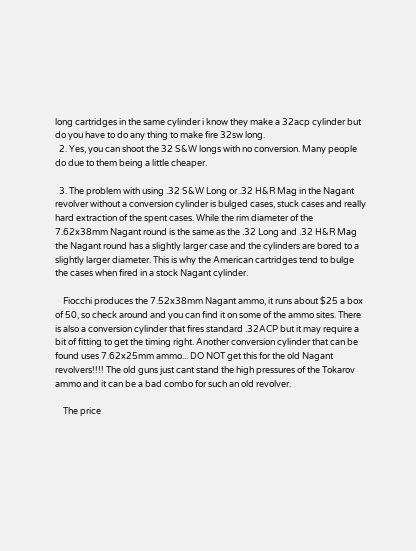long cartridges in the same cylinder i know they make a 32acp cylinder but do you have to do any thing to make fire 32sw long.
  2. Yes, you can shoot the 32 S&W longs with no conversion. Many people do due to them being a little cheaper.

  3. The problem with using .32 S&W Long or .32 H&R Mag in the Nagant revolver without a conversion cylinder is bulged cases, stuck cases and really hard extraction of the spent cases. While the rim diameter of the 7.62x38mm Nagant round is the same as the .32 Long and .32 H&R Mag the Nagant round has a slightly larger case and the cylinders are bored to a slightly larger diameter. This is why the American cartridges tend to bulge the cases when fired in a stock Nagant cylinder.

    Fiocchi produces the 7.52x38mm Nagant ammo, it runs about $25 a box of 50, so check around and you can find it on some of the ammo sites. There is also a conversion cylinder that fires standard .32ACP but it may require a bit of fitting to get the timing right. Another conversion cylinder that can be found uses 7.62x25mm ammo... DO NOT get this for the old Nagant revolvers!!!! The old guns just cant stand the high pressures of the Tokarov ammo and it can be a bad combo for such an old revolver.

    The price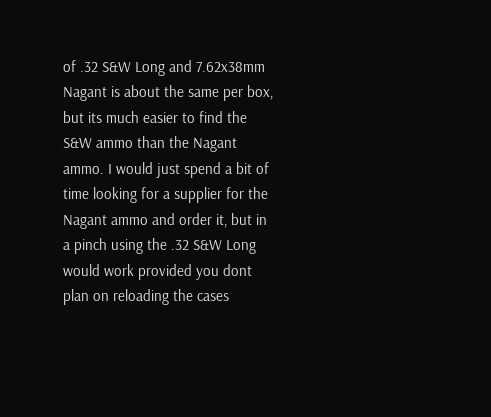of .32 S&W Long and 7.62x38mm Nagant is about the same per box, but its much easier to find the S&W ammo than the Nagant ammo. I would just spend a bit of time looking for a supplier for the Nagant ammo and order it, but in a pinch using the .32 S&W Long would work provided you dont plan on reloading the cases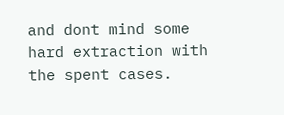and dont mind some hard extraction with the spent cases.